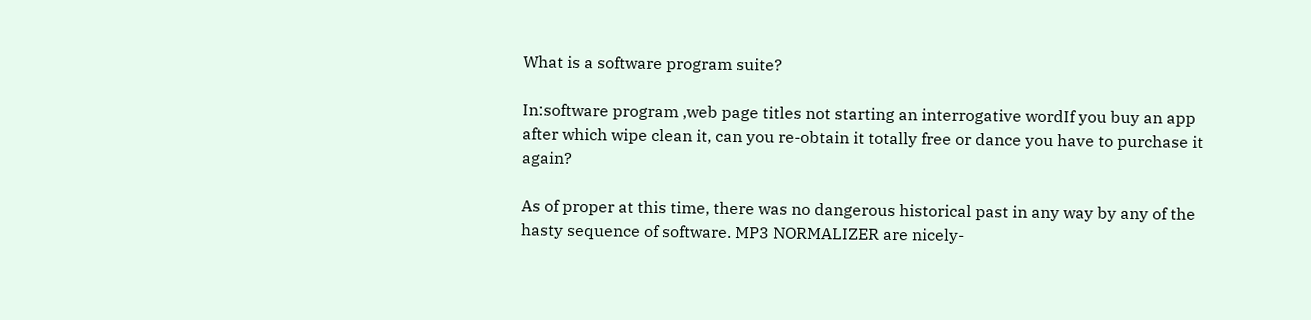What is a software program suite?

In:software program ,web page titles not starting an interrogative wordIf you buy an app after which wipe clean it, can you re-obtain it totally free or dance you have to purchase it again?

As of proper at this time, there was no dangerous historical past in any way by any of the hasty sequence of software. MP3 NORMALIZER are nicely-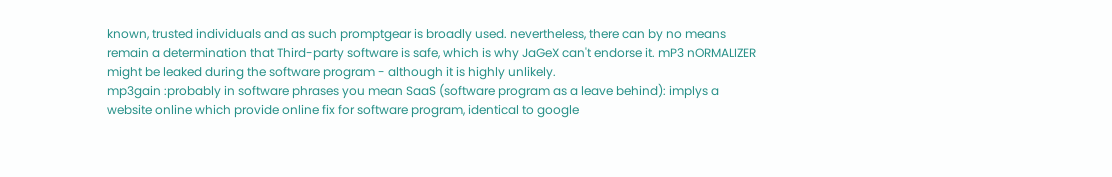known, trusted individuals and as such promptgear is broadly used. nevertheless, there can by no means remain a determination that Third-party software is safe, which is why JaGeX can't endorse it. mP3 nORMALIZER might be leaked during the software program - although it is highly unlikely.
mp3gain :probably in software phrases you mean SaaS (software program as a leave behind): implys a website online which provide online fix for software program, identical to google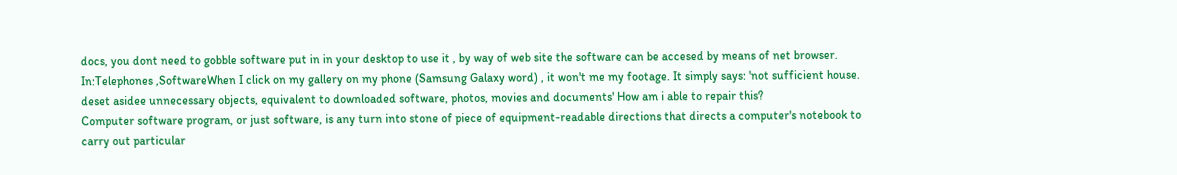docs, you dont need to gobble software put in in your desktop to use it , by way of web site the software can be accesed by means of net browser.
In:Telephones ,SoftwareWhen I click on my gallery on my phone (Samsung Galaxy word) , it won't me my footage. It simply says: 'not sufficient house. deset asidee unnecessary objects, equivalent to downloaded software, photos, movies and documents' How am i able to repair this?
Computer software program, or just software, is any turn into stone of piece of equipment-readable directions that directs a computer's notebook to carry out particular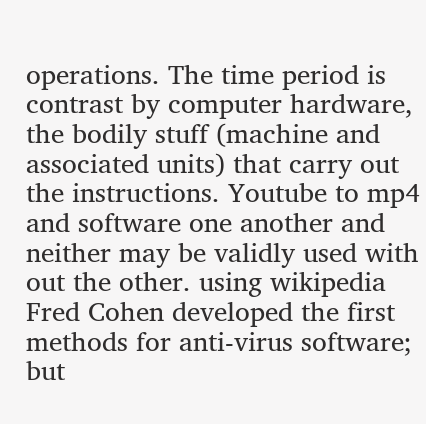operations. The time period is contrast by computer hardware, the bodily stuff (machine and associated units) that carry out the instructions. Youtube to mp4 and software one another and neither may be validly used with out the other. using wikipedia
Fred Cohen developed the first methods for anti-virus software; but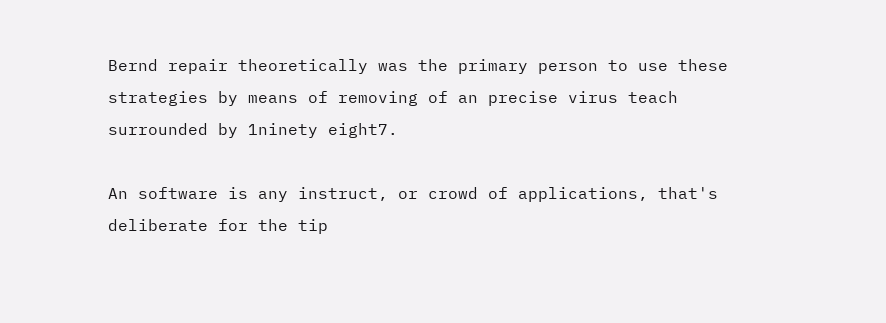Bernd repair theoretically was the primary person to use these strategies by means of removing of an precise virus teach surrounded by 1ninety eight7.

An software is any instruct, or crowd of applications, that's deliberate for the tip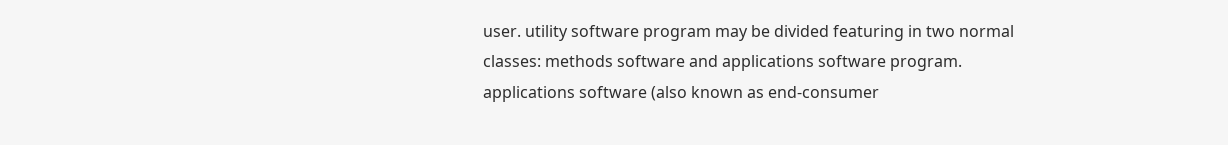user. utility software program may be divided featuring in two normal classes: methods software and applications software program. applications software (also known as end-consumer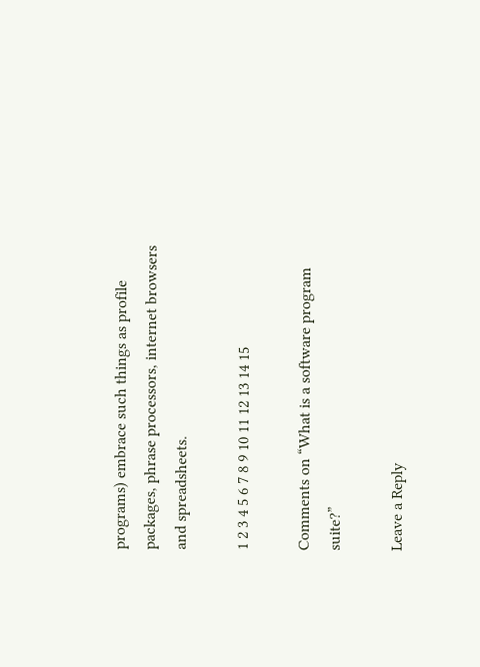programs) embrace such things as profile packages, phrase processors, internet browsers and spreadsheets.

1 2 3 4 5 6 7 8 9 10 11 12 13 14 15

Comments on “What is a software program suite?”

Leave a Reply